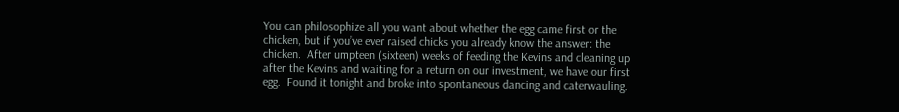You can philosophize all you want about whether the egg came first or the chicken, but if you’ve ever raised chicks you already know the answer: the chicken.  After umpteen (sixteen) weeks of feeding the Kevins and cleaning up after the Kevins and waiting for a return on our investment, we have our first egg.  Found it tonight and broke into spontaneous dancing and caterwauling.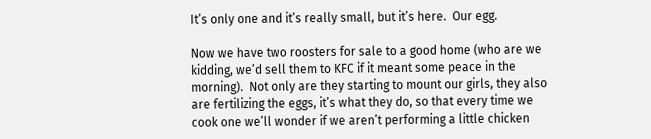It’s only one and it’s really small, but it’s here.  Our egg.

Now we have two roosters for sale to a good home (who are we kidding, we’d sell them to KFC if it meant some peace in the morning).  Not only are they starting to mount our girls, they also are fertilizing the eggs, it’s what they do, so that every time we cook one we’ll wonder if we aren’t performing a little chicken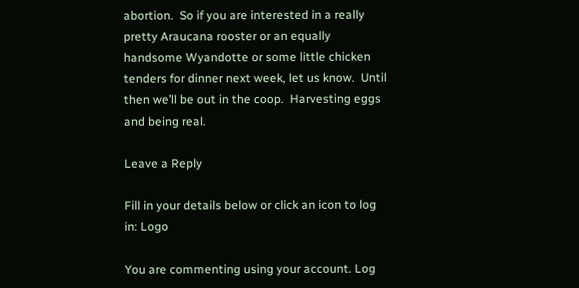abortion.  So if you are interested in a really pretty Araucana rooster or an equally handsome Wyandotte or some little chicken tenders for dinner next week, let us know.  Until then we’ll be out in the coop.  Harvesting eggs and being real.

Leave a Reply

Fill in your details below or click an icon to log in: Logo

You are commenting using your account. Log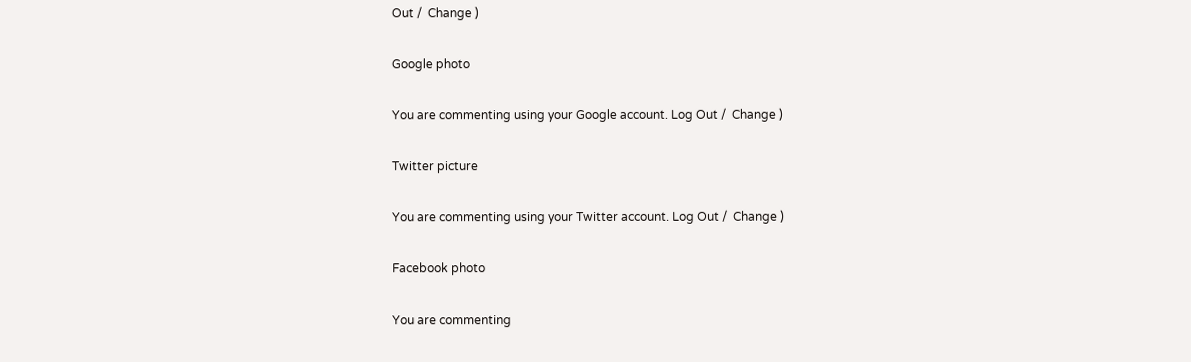Out /  Change )

Google photo

You are commenting using your Google account. Log Out /  Change )

Twitter picture

You are commenting using your Twitter account. Log Out /  Change )

Facebook photo

You are commenting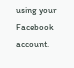using your Facebook account.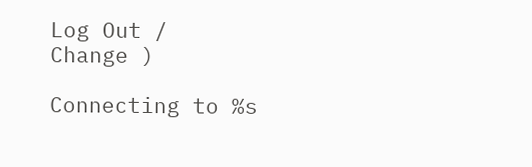Log Out /  Change )

Connecting to %s